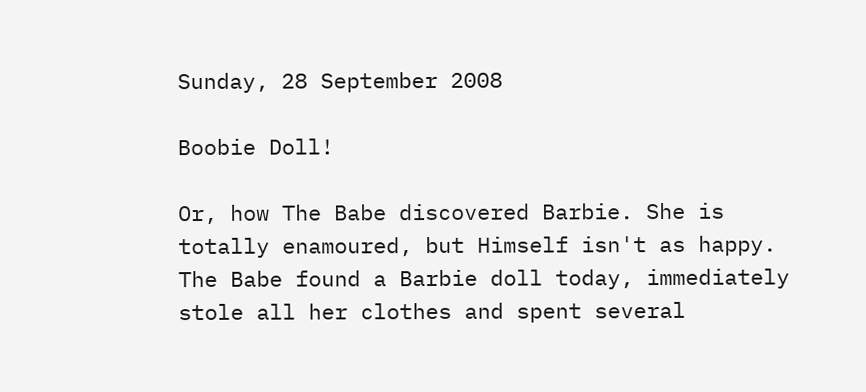Sunday, 28 September 2008

Boobie Doll!

Or, how The Babe discovered Barbie. She is totally enamoured, but Himself isn't as happy. The Babe found a Barbie doll today, immediately stole all her clothes and spent several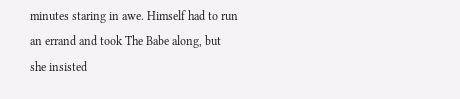minutes staring in awe. Himself had to run an errand and took The Babe along, but she insisted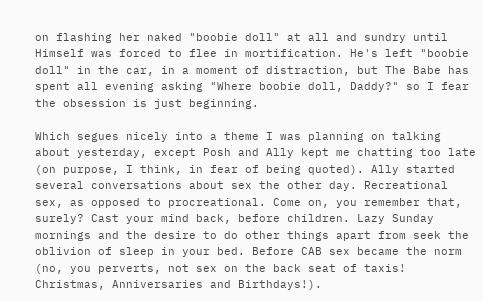on flashing her naked "boobie doll" at all and sundry until Himself was forced to flee in mortification. He's left "boobie doll" in the car, in a moment of distraction, but The Babe has spent all evening asking "Where boobie doll, Daddy?" so I fear the obsession is just beginning.

Which segues nicely into a theme I was planning on talking about yesterday, except Posh and Ally kept me chatting too late (on purpose, I think, in fear of being quoted). Ally started several conversations about sex the other day. Recreational sex, as opposed to procreational. Come on, you remember that, surely? Cast your mind back, before children. Lazy Sunday mornings and the desire to do other things apart from seek the oblivion of sleep in your bed. Before CAB sex became the norm (no, you perverts, not sex on the back seat of taxis! Christmas, Anniversaries and Birthdays!).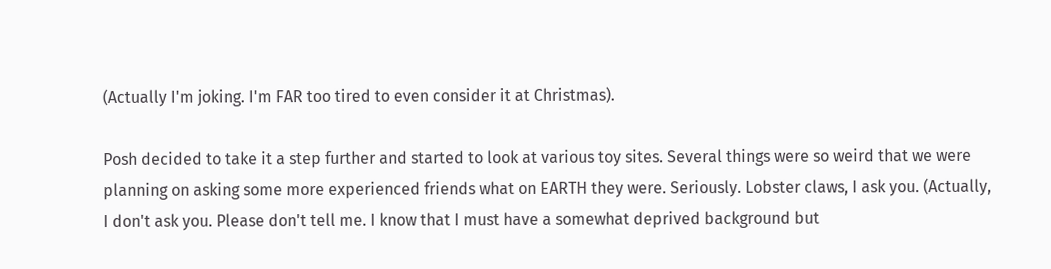(Actually I'm joking. I'm FAR too tired to even consider it at Christmas).

Posh decided to take it a step further and started to look at various toy sites. Several things were so weird that we were planning on asking some more experienced friends what on EARTH they were. Seriously. Lobster claws, I ask you. (Actually, I don't ask you. Please don't tell me. I know that I must have a somewhat deprived background but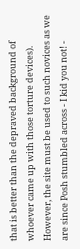that is better than the depraved background of whoever came up with those torture devices). However, the site must be used to such novices as we are since Posh stumbled across - I kid you not! -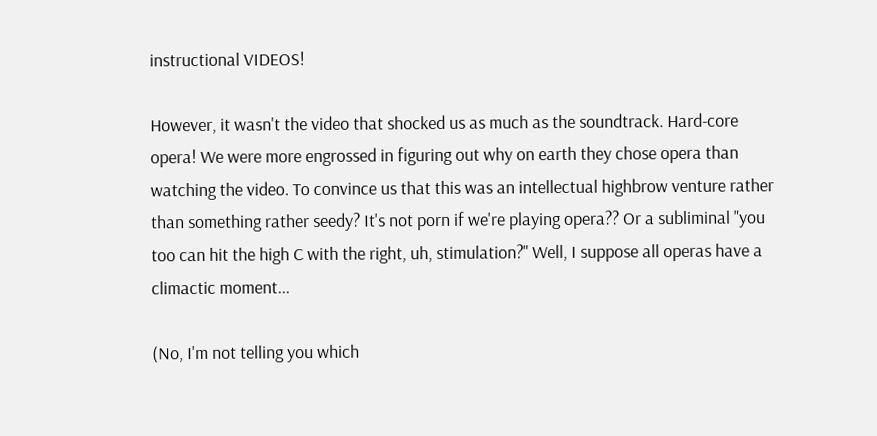instructional VIDEOS!

However, it wasn't the video that shocked us as much as the soundtrack. Hard-core opera! We were more engrossed in figuring out why on earth they chose opera than watching the video. To convince us that this was an intellectual highbrow venture rather than something rather seedy? It's not porn if we're playing opera?? Or a subliminal "you too can hit the high C with the right, uh, stimulation?" Well, I suppose all operas have a climactic moment...

(No, I'm not telling you which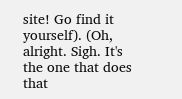site! Go find it yourself). (Oh, alright. Sigh. It's the one that does that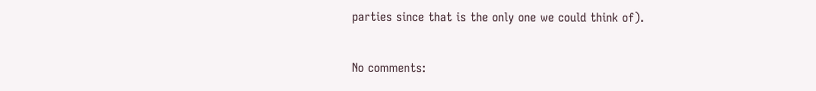parties since that is the only one we could think of).

No comments: